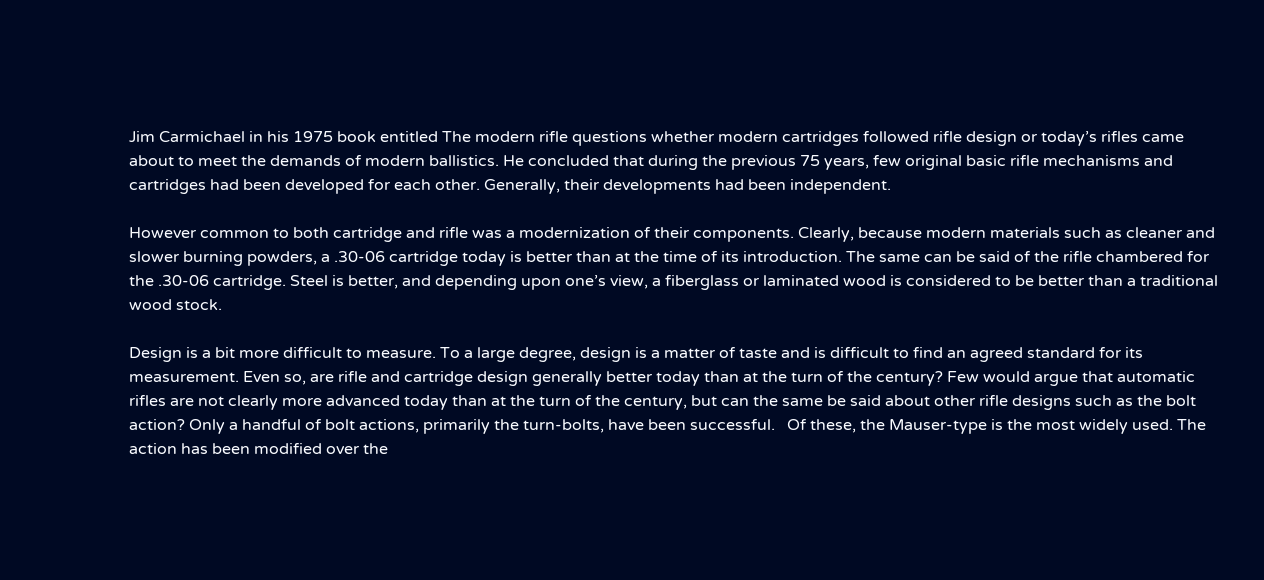Jim Carmichael in his 1975 book entitled The modern rifle questions whether modern cartridges followed rifle design or today’s rifles came about to meet the demands of modern ballistics. He concluded that during the previous 75 years, few original basic rifle mechanisms and cartridges had been developed for each other. Generally, their developments had been independent.

However common to both cartridge and rifle was a modernization of their components. Clearly, because modern materials such as cleaner and slower burning powders, a .30-06 cartridge today is better than at the time of its introduction. The same can be said of the rifle chambered for the .30-06 cartridge. Steel is better, and depending upon one’s view, a fiberglass or laminated wood is considered to be better than a traditional wood stock.

Design is a bit more difficult to measure. To a large degree, design is a matter of taste and is difficult to find an agreed standard for its measurement. Even so, are rifle and cartridge design generally better today than at the turn of the century? Few would argue that automatic rifles are not clearly more advanced today than at the turn of the century, but can the same be said about other rifle designs such as the bolt action? Only a handful of bolt actions, primarily the turn-bolts, have been successful.   Of these, the Mauser-type is the most widely used. The action has been modified over the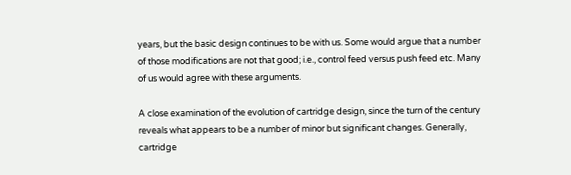years, but the basic design continues to be with us. Some would argue that a number of those modifications are not that good; i.e., control feed versus push feed etc. Many of us would agree with these arguments.

A close examination of the evolution of cartridge design, since the turn of the century reveals what appears to be a number of minor but significant changes. Generally, cartridge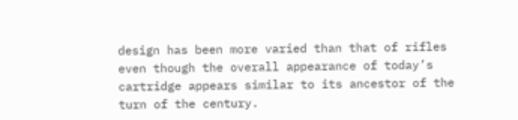design has been more varied than that of rifles even though the overall appearance of today’s cartridge appears similar to its ancestor of the turn of the century.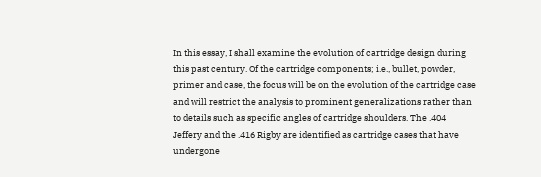In this essay, I shall examine the evolution of cartridge design during this past century. Of the cartridge components; i.e., bullet, powder, primer and case, the focus will be on the evolution of the cartridge case and will restrict the analysis to prominent generalizations rather than to details such as specific angles of cartridge shoulders. The .404 Jeffery and the .416 Rigby are identified as cartridge cases that have undergone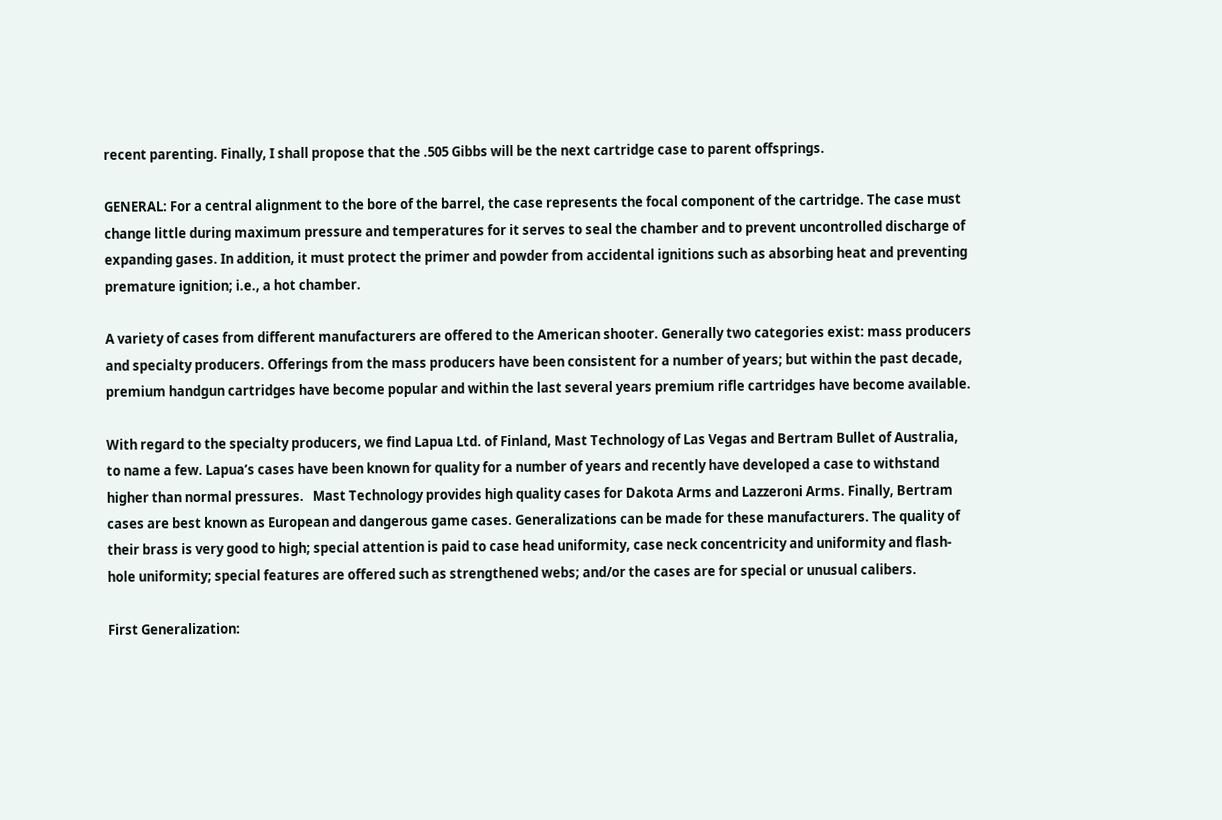recent parenting. Finally, I shall propose that the .505 Gibbs will be the next cartridge case to parent offsprings.

GENERAL: For a central alignment to the bore of the barrel, the case represents the focal component of the cartridge. The case must change little during maximum pressure and temperatures for it serves to seal the chamber and to prevent uncontrolled discharge of expanding gases. In addition, it must protect the primer and powder from accidental ignitions such as absorbing heat and preventing premature ignition; i.e., a hot chamber.

A variety of cases from different manufacturers are offered to the American shooter. Generally two categories exist: mass producers and specialty producers. Offerings from the mass producers have been consistent for a number of years; but within the past decade, premium handgun cartridges have become popular and within the last several years premium rifle cartridges have become available.

With regard to the specialty producers, we find Lapua Ltd. of Finland, Mast Technology of Las Vegas and Bertram Bullet of Australia, to name a few. Lapua’s cases have been known for quality for a number of years and recently have developed a case to withstand higher than normal pressures.   Mast Technology provides high quality cases for Dakota Arms and Lazzeroni Arms. Finally, Bertram cases are best known as European and dangerous game cases. Generalizations can be made for these manufacturers. The quality of their brass is very good to high; special attention is paid to case head uniformity, case neck concentricity and uniformity and flash-hole uniformity; special features are offered such as strengthened webs; and/or the cases are for special or unusual calibers.

First Generalization: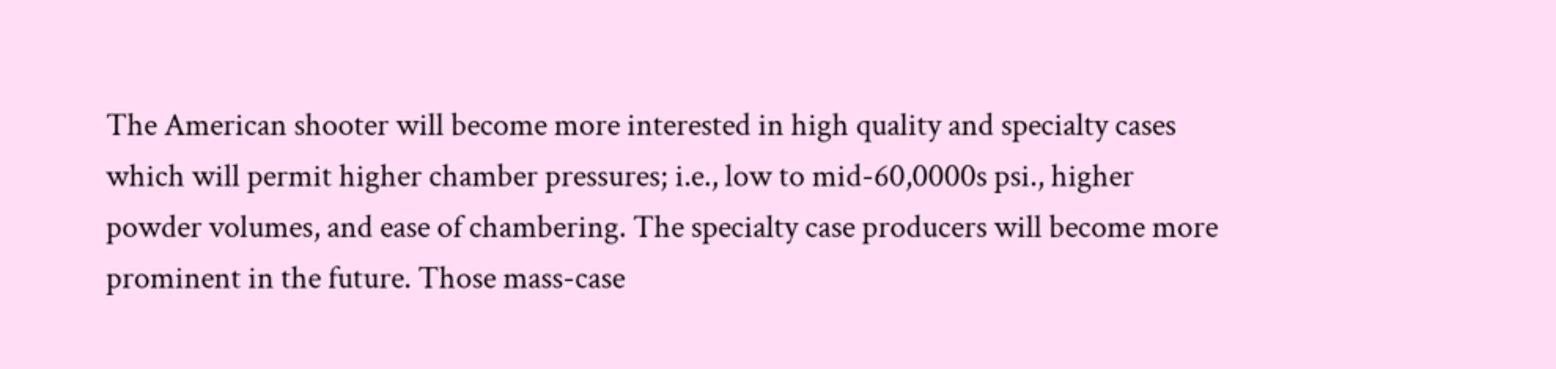The American shooter will become more interested in high quality and specialty cases which will permit higher chamber pressures; i.e., low to mid-60,0000s psi., higher powder volumes, and ease of chambering. The specialty case producers will become more prominent in the future. Those mass-case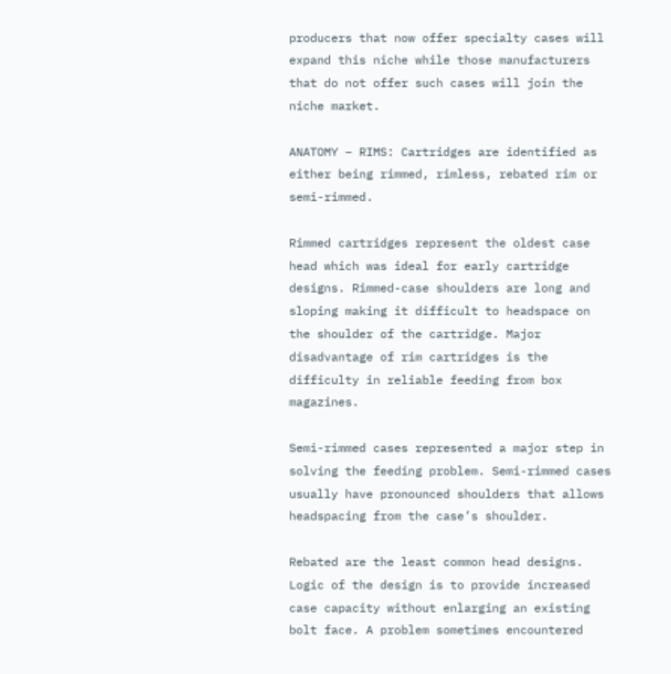producers that now offer specialty cases will expand this niche while those manufacturers that do not offer such cases will join the niche market.

ANATOMY – RIMS: Cartridges are identified as either being rimmed, rimless, rebated rim or semi-rimmed.

Rimmed cartridges represent the oldest case head which was ideal for early cartridge designs. Rimmed-case shoulders are long and sloping making it difficult to headspace on the shoulder of the cartridge. Major disadvantage of rim cartridges is the difficulty in reliable feeding from box magazines.

Semi-rimmed cases represented a major step in solving the feeding problem. Semi-rimmed cases usually have pronounced shoulders that allows headspacing from the case’s shoulder.

Rebated are the least common head designs. Logic of the design is to provide increased case capacity without enlarging an existing bolt face. A problem sometimes encountered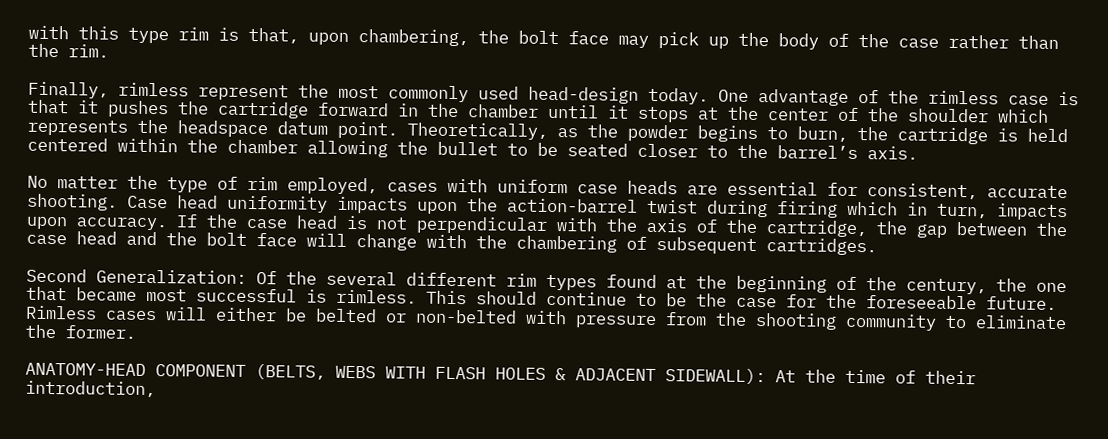with this type rim is that, upon chambering, the bolt face may pick up the body of the case rather than the rim.

Finally, rimless represent the most commonly used head-design today. One advantage of the rimless case is that it pushes the cartridge forward in the chamber until it stops at the center of the shoulder which represents the headspace datum point. Theoretically, as the powder begins to burn, the cartridge is held centered within the chamber allowing the bullet to be seated closer to the barrel’s axis.

No matter the type of rim employed, cases with uniform case heads are essential for consistent, accurate shooting. Case head uniformity impacts upon the action-barrel twist during firing which in turn, impacts upon accuracy. If the case head is not perpendicular with the axis of the cartridge, the gap between the case head and the bolt face will change with the chambering of subsequent cartridges.

Second Generalization: Of the several different rim types found at the beginning of the century, the one that became most successful is rimless. This should continue to be the case for the foreseeable future. Rimless cases will either be belted or non-belted with pressure from the shooting community to eliminate the former.

ANATOMY-HEAD COMPONENT (BELTS, WEBS WITH FLASH HOLES & ADJACENT SIDEWALL): At the time of their introduction,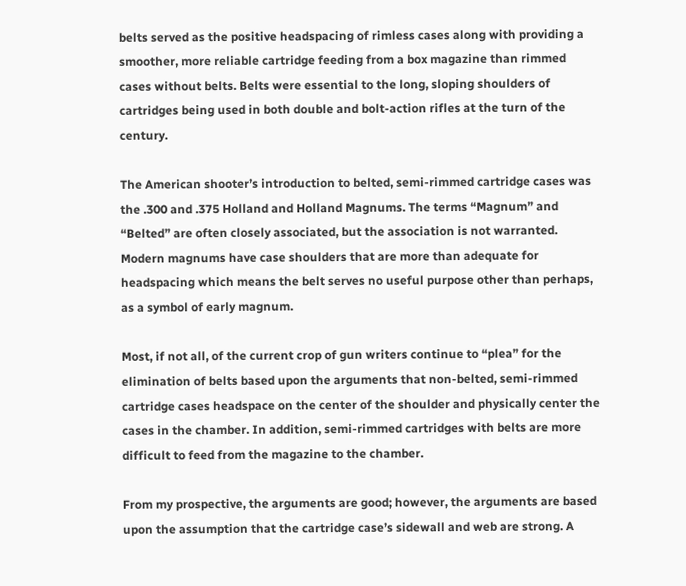belts served as the positive headspacing of rimless cases along with providing a smoother, more reliable cartridge feeding from a box magazine than rimmed cases without belts. Belts were essential to the long, sloping shoulders of cartridges being used in both double and bolt-action rifles at the turn of the century.

The American shooter’s introduction to belted, semi-rimmed cartridge cases was the .300 and .375 Holland and Holland Magnums. The terms “Magnum” and “Belted” are often closely associated, but the association is not warranted. Modern magnums have case shoulders that are more than adequate for headspacing which means the belt serves no useful purpose other than perhaps, as a symbol of early magnum.

Most, if not all, of the current crop of gun writers continue to “plea” for the elimination of belts based upon the arguments that non-belted, semi-rimmed cartridge cases headspace on the center of the shoulder and physically center the cases in the chamber. In addition, semi-rimmed cartridges with belts are more difficult to feed from the magazine to the chamber.

From my prospective, the arguments are good; however, the arguments are based upon the assumption that the cartridge case’s sidewall and web are strong. A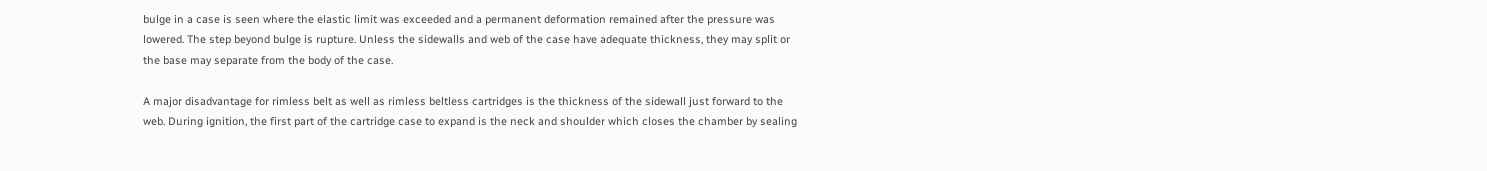bulge in a case is seen where the elastic limit was exceeded and a permanent deformation remained after the pressure was lowered. The step beyond bulge is rupture. Unless the sidewalls and web of the case have adequate thickness, they may split or the base may separate from the body of the case.

A major disadvantage for rimless belt as well as rimless beltless cartridges is the thickness of the sidewall just forward to the web. During ignition, the first part of the cartridge case to expand is the neck and shoulder which closes the chamber by sealing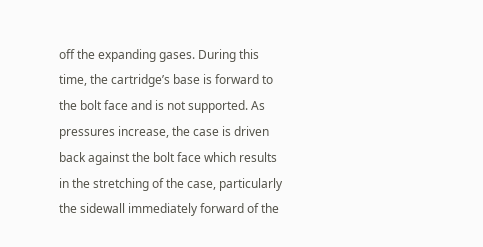off the expanding gases. During this time, the cartridge’s base is forward to the bolt face and is not supported. As pressures increase, the case is driven back against the bolt face which results in the stretching of the case, particularly the sidewall immediately forward of the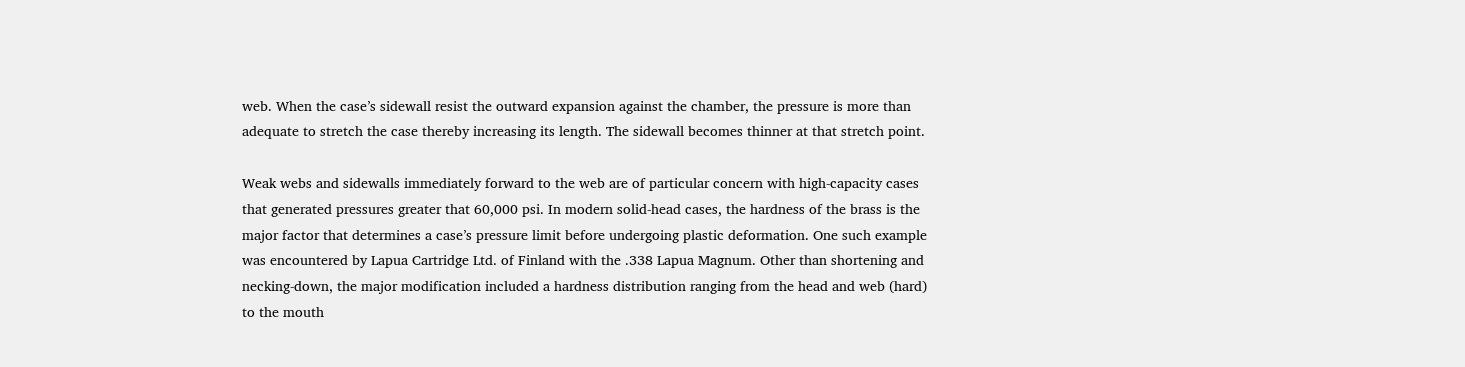web. When the case’s sidewall resist the outward expansion against the chamber, the pressure is more than adequate to stretch the case thereby increasing its length. The sidewall becomes thinner at that stretch point.

Weak webs and sidewalls immediately forward to the web are of particular concern with high-capacity cases that generated pressures greater that 60,000 psi. In modern solid-head cases, the hardness of the brass is the major factor that determines a case’s pressure limit before undergoing plastic deformation. One such example was encountered by Lapua Cartridge Ltd. of Finland with the .338 Lapua Magnum. Other than shortening and necking-down, the major modification included a hardness distribution ranging from the head and web (hard) to the mouth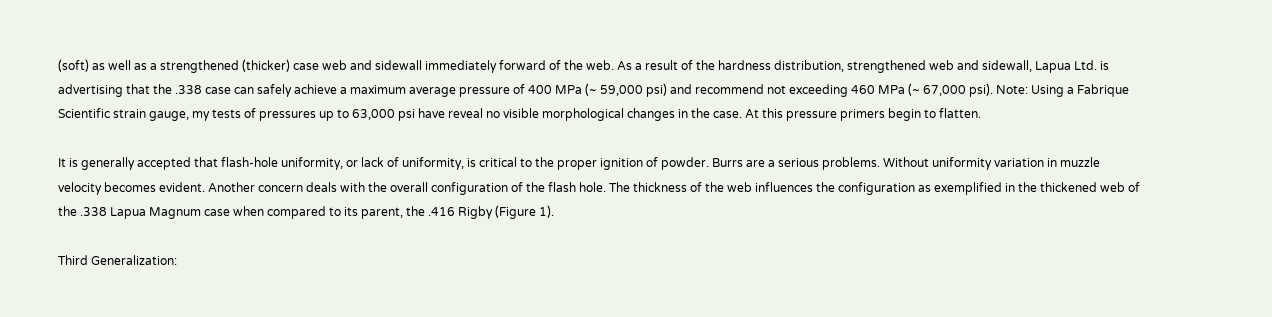(soft) as well as a strengthened (thicker) case web and sidewall immediately forward of the web. As a result of the hardness distribution, strengthened web and sidewall, Lapua Ltd. is advertising that the .338 case can safely achieve a maximum average pressure of 400 MPa (~ 59,000 psi) and recommend not exceeding 460 MPa (~ 67,000 psi). Note: Using a Fabrique Scientific strain gauge, my tests of pressures up to 63,000 psi have reveal no visible morphological changes in the case. At this pressure primers begin to flatten.

It is generally accepted that flash-hole uniformity, or lack of uniformity, is critical to the proper ignition of powder. Burrs are a serious problems. Without uniformity variation in muzzle velocity becomes evident. Another concern deals with the overall configuration of the flash hole. The thickness of the web influences the configuration as exemplified in the thickened web of the .338 Lapua Magnum case when compared to its parent, the .416 Rigby (Figure 1).

Third Generalization: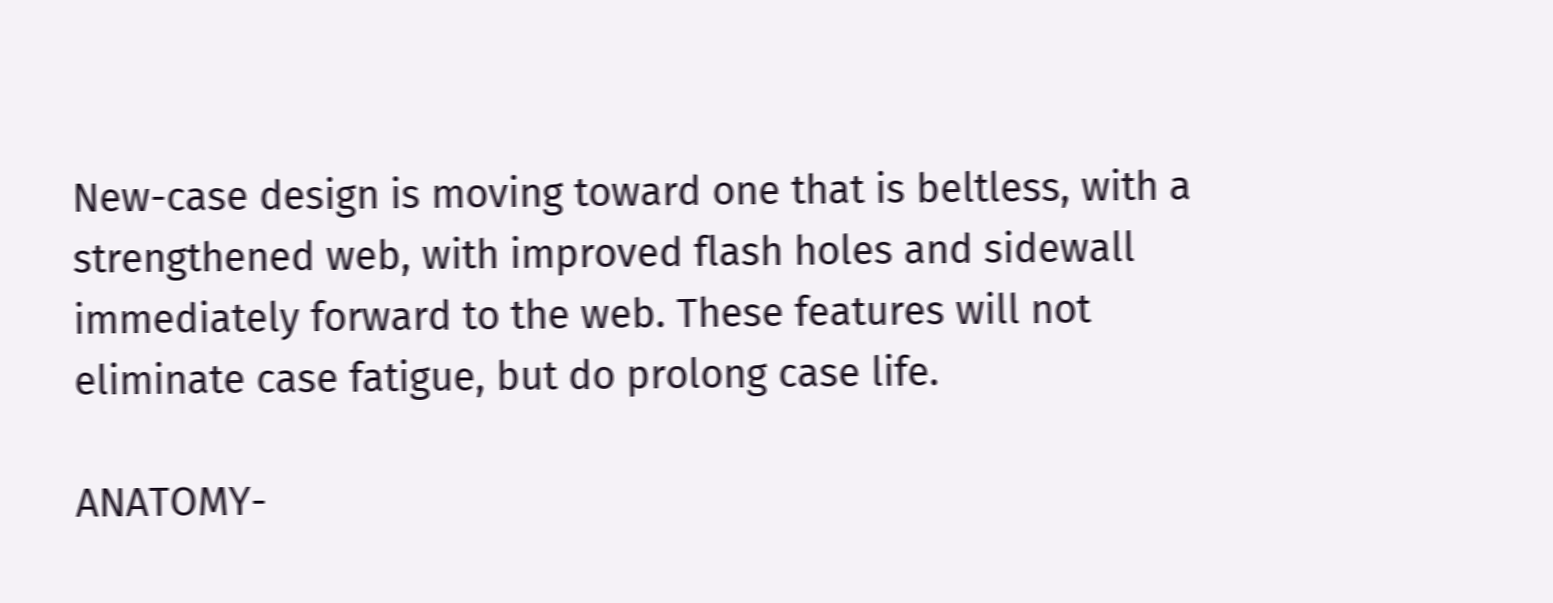New-case design is moving toward one that is beltless, with a strengthened web, with improved flash holes and sidewall immediately forward to the web. These features will not eliminate case fatigue, but do prolong case life.

ANATOMY-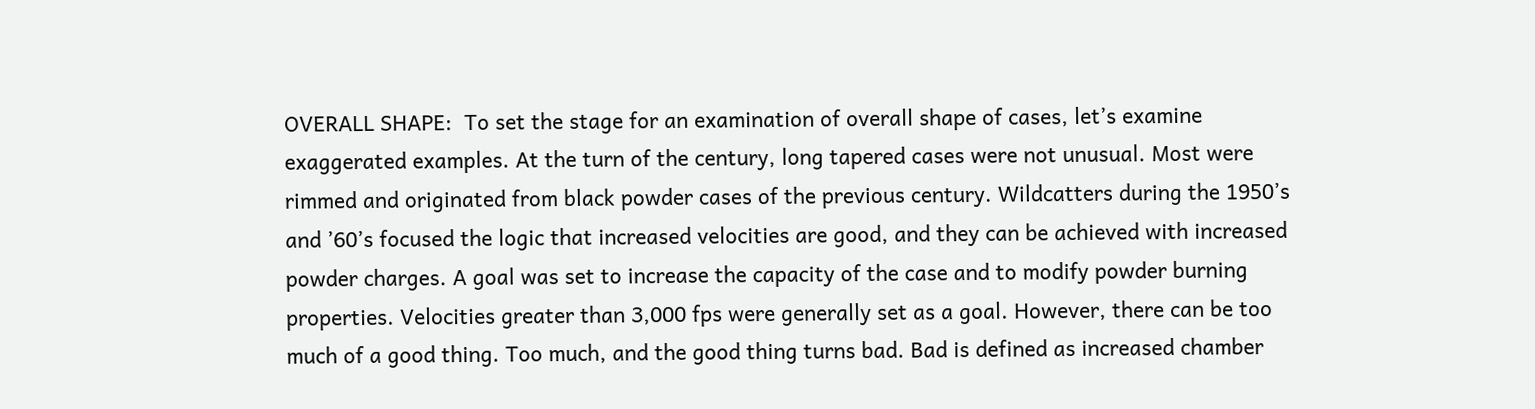OVERALL SHAPE:  To set the stage for an examination of overall shape of cases, let’s examine exaggerated examples. At the turn of the century, long tapered cases were not unusual. Most were rimmed and originated from black powder cases of the previous century. Wildcatters during the 1950’s and ’60’s focused the logic that increased velocities are good, and they can be achieved with increased powder charges. A goal was set to increase the capacity of the case and to modify powder burning properties. Velocities greater than 3,000 fps were generally set as a goal. However, there can be too much of a good thing. Too much, and the good thing turns bad. Bad is defined as increased chamber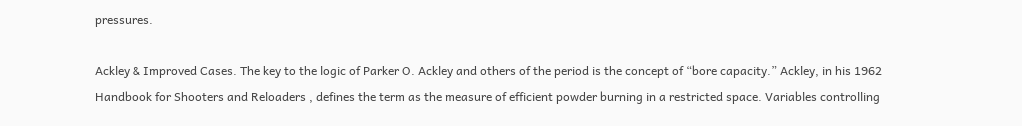pressures.

Ackley & Improved Cases. The key to the logic of Parker O. Ackley and others of the period is the concept of “bore capacity.” Ackley, in his 1962 Handbook for Shooters and Reloaders , defines the term as the measure of efficient powder burning in a restricted space. Variables controlling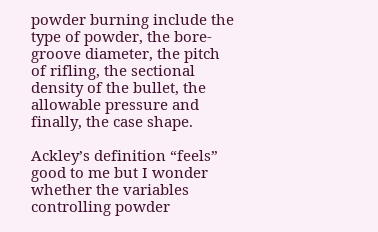powder burning include the type of powder, the bore-groove diameter, the pitch of rifling, the sectional density of the bullet, the allowable pressure and finally, the case shape.

Ackley’s definition “feels” good to me but I wonder whether the variables controlling powder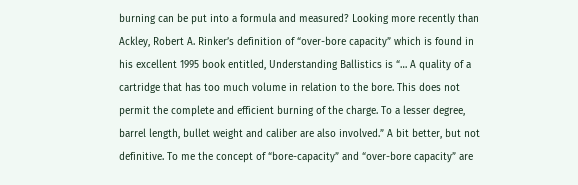burning can be put into a formula and measured? Looking more recently than Ackley, Robert A. Rinker’s definition of “over-bore capacity” which is found in his excellent 1995 book entitled, Understanding Ballistics is “… A quality of a cartridge that has too much volume in relation to the bore. This does not permit the complete and efficient burning of the charge. To a lesser degree, barrel length, bullet weight and caliber are also involved.” A bit better, but not definitive. To me the concept of “bore-capacity” and “over-bore capacity” are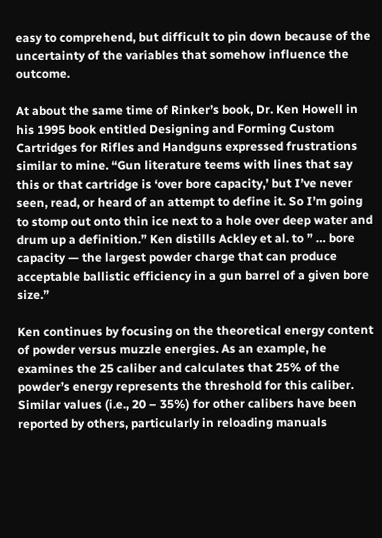easy to comprehend, but difficult to pin down because of the uncertainty of the variables that somehow influence the outcome.

At about the same time of Rinker’s book, Dr. Ken Howell in his 1995 book entitled Designing and Forming Custom Cartridges for Rifles and Handguns expressed frustrations similar to mine. “Gun literature teems with lines that say this or that cartridge is ‘over bore capacity,’ but I’ve never seen, read, or heard of an attempt to define it. So I’m going to stomp out onto thin ice next to a hole over deep water and drum up a definition.” Ken distills Ackley et al. to ” … bore capacity — the largest powder charge that can produce acceptable ballistic efficiency in a gun barrel of a given bore size.”

Ken continues by focusing on the theoretical energy content of powder versus muzzle energies. As an example, he examines the 25 caliber and calculates that 25% of the powder’s energy represents the threshold for this caliber. Similar values (i.e., 20 – 35%) for other calibers have been reported by others, particularly in reloading manuals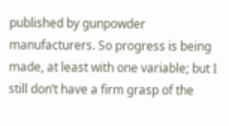published by gunpowder manufacturers. So progress is being made, at least with one variable; but I still don’t have a firm grasp of the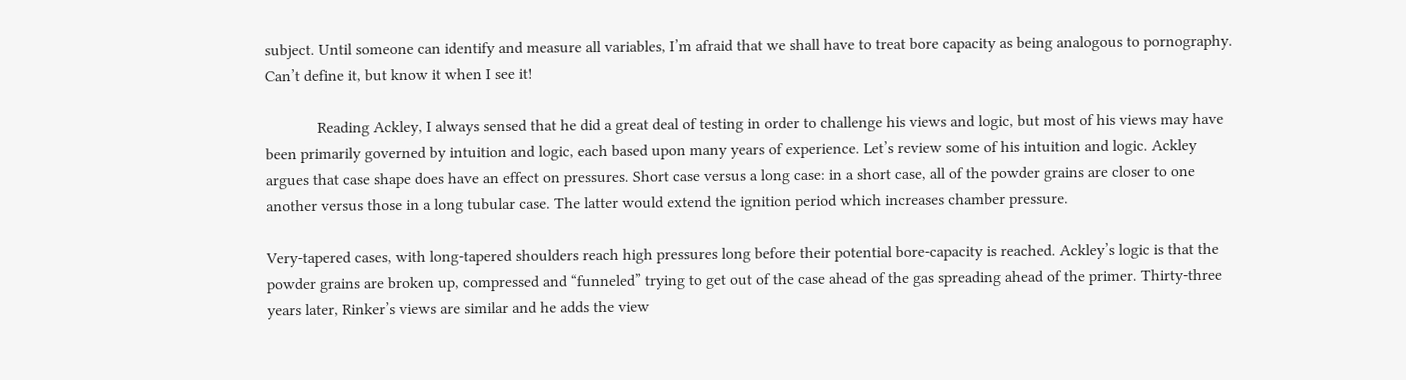subject. Until someone can identify and measure all variables, I’m afraid that we shall have to treat bore capacity as being analogous to pornography. Can’t define it, but know it when I see it!

             Reading Ackley, I always sensed that he did a great deal of testing in order to challenge his views and logic, but most of his views may have been primarily governed by intuition and logic, each based upon many years of experience. Let’s review some of his intuition and logic. Ackley argues that case shape does have an effect on pressures. Short case versus a long case: in a short case, all of the powder grains are closer to one another versus those in a long tubular case. The latter would extend the ignition period which increases chamber pressure.

Very-tapered cases, with long-tapered shoulders reach high pressures long before their potential bore-capacity is reached. Ackley’s logic is that the powder grains are broken up, compressed and “funneled” trying to get out of the case ahead of the gas spreading ahead of the primer. Thirty-three years later, Rinker’s views are similar and he adds the view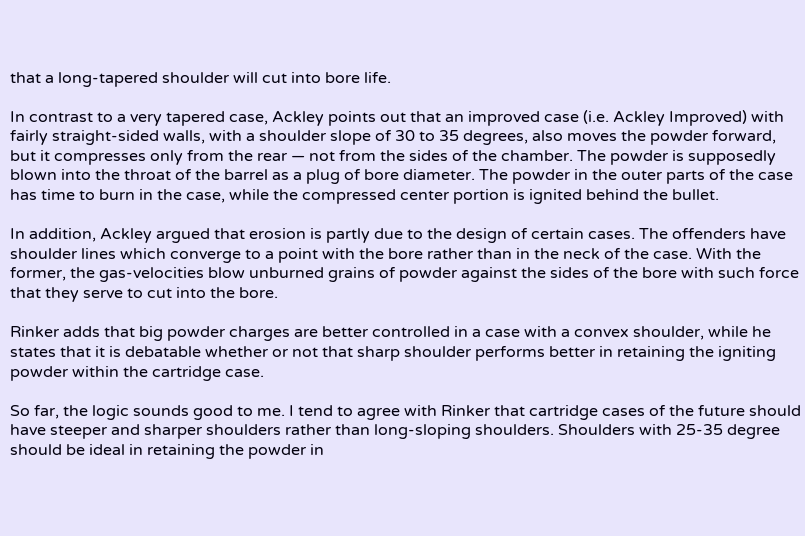that a long-tapered shoulder will cut into bore life.

In contrast to a very tapered case, Ackley points out that an improved case (i.e. Ackley Improved) with fairly straight-sided walls, with a shoulder slope of 30 to 35 degrees, also moves the powder forward, but it compresses only from the rear — not from the sides of the chamber. The powder is supposedly blown into the throat of the barrel as a plug of bore diameter. The powder in the outer parts of the case has time to burn in the case, while the compressed center portion is ignited behind the bullet.

In addition, Ackley argued that erosion is partly due to the design of certain cases. The offenders have shoulder lines which converge to a point with the bore rather than in the neck of the case. With the former, the gas-velocities blow unburned grains of powder against the sides of the bore with such force that they serve to cut into the bore.

Rinker adds that big powder charges are better controlled in a case with a convex shoulder, while he states that it is debatable whether or not that sharp shoulder performs better in retaining the igniting powder within the cartridge case.

So far, the logic sounds good to me. I tend to agree with Rinker that cartridge cases of the future should have steeper and sharper shoulders rather than long-sloping shoulders. Shoulders with 25-35 degree should be ideal in retaining the powder in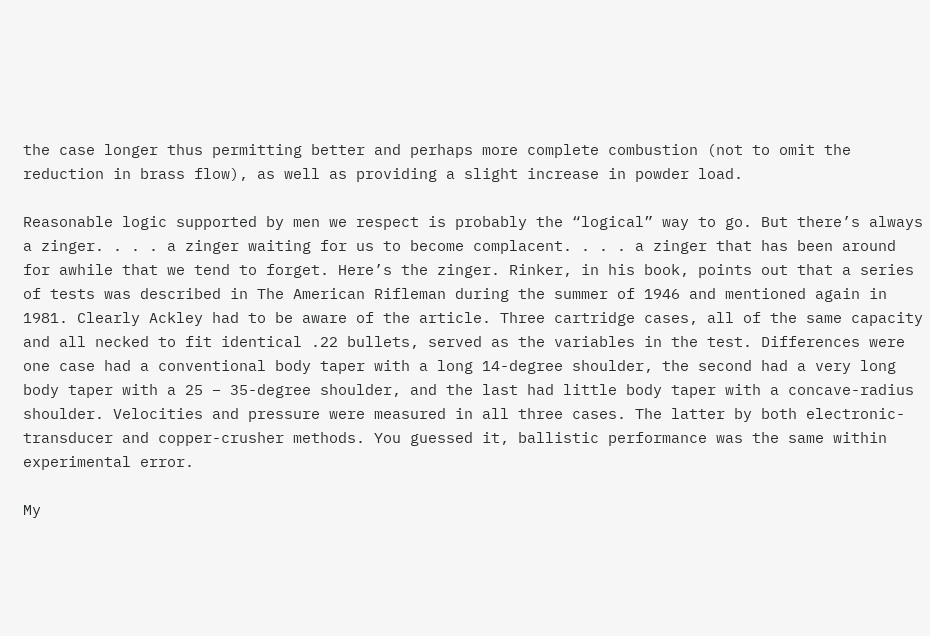the case longer thus permitting better and perhaps more complete combustion (not to omit the reduction in brass flow), as well as providing a slight increase in powder load.

Reasonable logic supported by men we respect is probably the “logical” way to go. But there’s always a zinger. . . . a zinger waiting for us to become complacent. . . . a zinger that has been around for awhile that we tend to forget. Here’s the zinger. Rinker, in his book, points out that a series of tests was described in The American Rifleman during the summer of 1946 and mentioned again in 1981. Clearly Ackley had to be aware of the article. Three cartridge cases, all of the same capacity and all necked to fit identical .22 bullets, served as the variables in the test. Differences were one case had a conventional body taper with a long 14-degree shoulder, the second had a very long body taper with a 25 – 35-degree shoulder, and the last had little body taper with a concave-radius shoulder. Velocities and pressure were measured in all three cases. The latter by both electronic-transducer and copper-crusher methods. You guessed it, ballistic performance was the same within experimental error.

My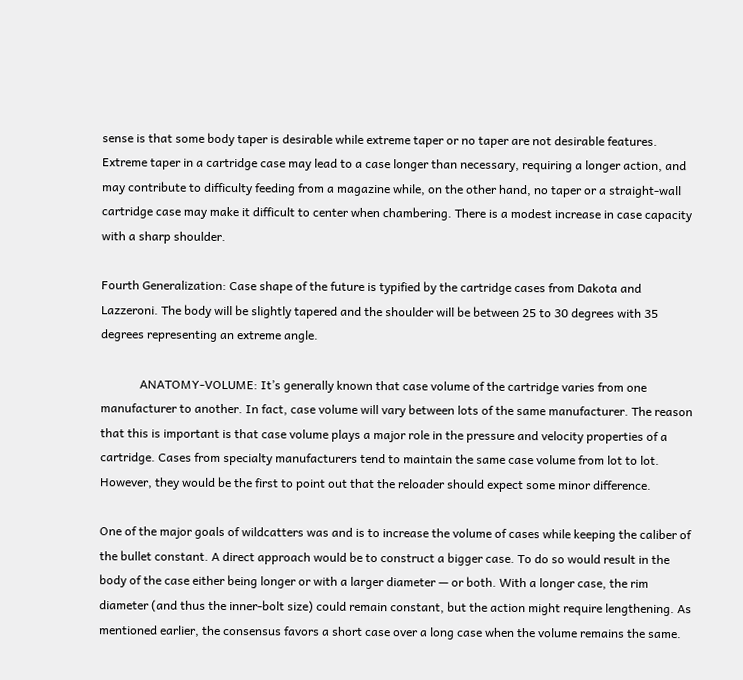sense is that some body taper is desirable while extreme taper or no taper are not desirable features. Extreme taper in a cartridge case may lead to a case longer than necessary, requiring a longer action, and may contribute to difficulty feeding from a magazine while, on the other hand, no taper or a straight-wall cartridge case may make it difficult to center when chambering. There is a modest increase in case capacity with a sharp shoulder.

Fourth Generalization: Case shape of the future is typified by the cartridge cases from Dakota and Lazzeroni. The body will be slightly tapered and the shoulder will be between 25 to 30 degrees with 35 degrees representing an extreme angle.

             ANATOMY-VOLUME: It’s generally known that case volume of the cartridge varies from one manufacturer to another. In fact, case volume will vary between lots of the same manufacturer. The reason that this is important is that case volume plays a major role in the pressure and velocity properties of a cartridge. Cases from specialty manufacturers tend to maintain the same case volume from lot to lot. However, they would be the first to point out that the reloader should expect some minor difference.

One of the major goals of wildcatters was and is to increase the volume of cases while keeping the caliber of the bullet constant. A direct approach would be to construct a bigger case. To do so would result in the body of the case either being longer or with a larger diameter — or both. With a longer case, the rim diameter (and thus the inner-bolt size) could remain constant, but the action might require lengthening. As mentioned earlier, the consensus favors a short case over a long case when the volume remains the same.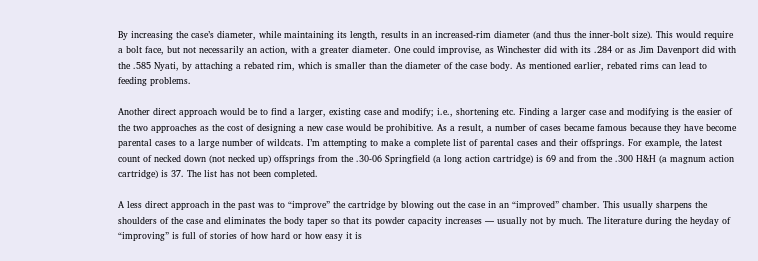By increasing the case’s diameter, while maintaining its length, results in an increased-rim diameter (and thus the inner-bolt size). This would require a bolt face, but not necessarily an action, with a greater diameter. One could improvise, as Winchester did with its .284 or as Jim Davenport did with the .585 Nyati, by attaching a rebated rim, which is smaller than the diameter of the case body. As mentioned earlier, rebated rims can lead to feeding problems.

Another direct approach would be to find a larger, existing case and modify; i.e., shortening etc. Finding a larger case and modifying is the easier of the two approaches as the cost of designing a new case would be prohibitive. As a result, a number of cases became famous because they have become parental cases to a large number of wildcats. I’m attempting to make a complete list of parental cases and their offsprings. For example, the latest count of necked down (not necked up) offsprings from the .30-06 Springfield (a long action cartridge) is 69 and from the .300 H&H (a magnum action cartridge) is 37. The list has not been completed.

A less direct approach in the past was to “improve” the cartridge by blowing out the case in an “improved” chamber. This usually sharpens the shoulders of the case and eliminates the body taper so that its powder capacity increases — usually not by much. The literature during the heyday of “improving” is full of stories of how hard or how easy it is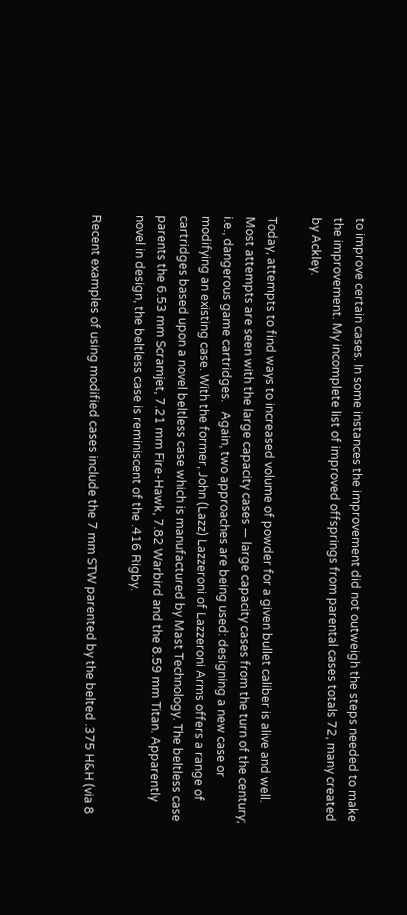to improve certain cases. In some instances the improvement did not outweigh the steps needed to make the improvement. My incomplete list of improved offsprings from parental cases totals 72, many created by Ackley.

Today, attempts to find ways to increased volume of powder for a given bullet caliber is alive and well. Most attempts are seen with the large capacity cases — large capacity cases from the turn of the century; i.e., dangerous game cartridges.   Again, two approaches are being used: designing a new case or modifying an existing case. With the former, John (Lazz) Lazzeroni of Lazzeroni Arms offers a range of cartridges based upon a novel beltless case which is manufactured by Mast Technology. The beltless case parents the 6.53 mm Scramjet, 7.21 mm Fire-Hawk, 7.82 Warbird and the 8.59 mm Titan. Apparently novel in design, the beltless case is reminiscent of the .416 Rigby.

Recent examples of using modified cases include the 7 mm STW parented by the belted .375 H&H (via 8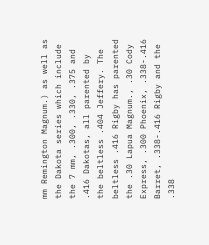mm Remington Magnum.) as well as the Dakota series which include the 7 mm, .300, .330, .375 and .416 Dakotas, all parented by the beltless .404 Jeffery. The beltless .416 Rigby has parented the .30 Lapua Magnum., .30 Cody Express, .300 Phoenix, .338-.416 Barret, .338-.416 Rigby and the .338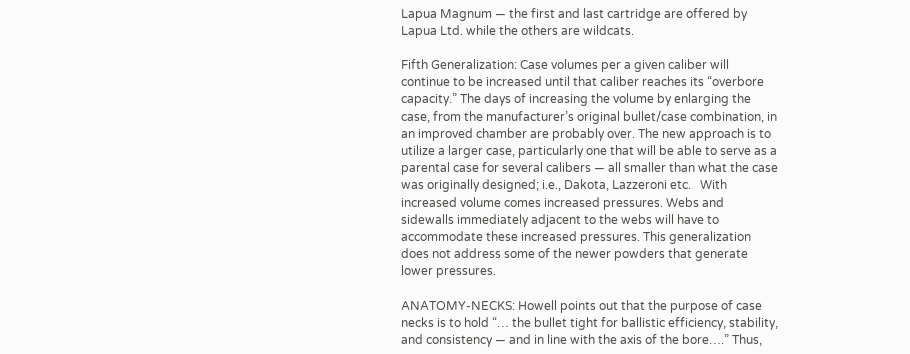Lapua Magnum — the first and last cartridge are offered by Lapua Ltd. while the others are wildcats.

Fifth Generalization: Case volumes per a given caliber will continue to be increased until that caliber reaches its “overbore capacity.” The days of increasing the volume by enlarging the case, from the manufacturer’s original bullet/case combination, in an improved chamber are probably over. The new approach is to utilize a larger case, particularly one that will be able to serve as a parental case for several calibers — all smaller than what the case was originally designed; i.e., Dakota, Lazzeroni etc.   With increased volume comes increased pressures. Webs and sidewalls immediately adjacent to the webs will have to accommodate these increased pressures. This generalization does not address some of the newer powders that generate lower pressures.

ANATOMY-NECKS: Howell points out that the purpose of case necks is to hold “… the bullet tight for ballistic efficiency, stability, and consistency — and in line with the axis of the bore….” Thus,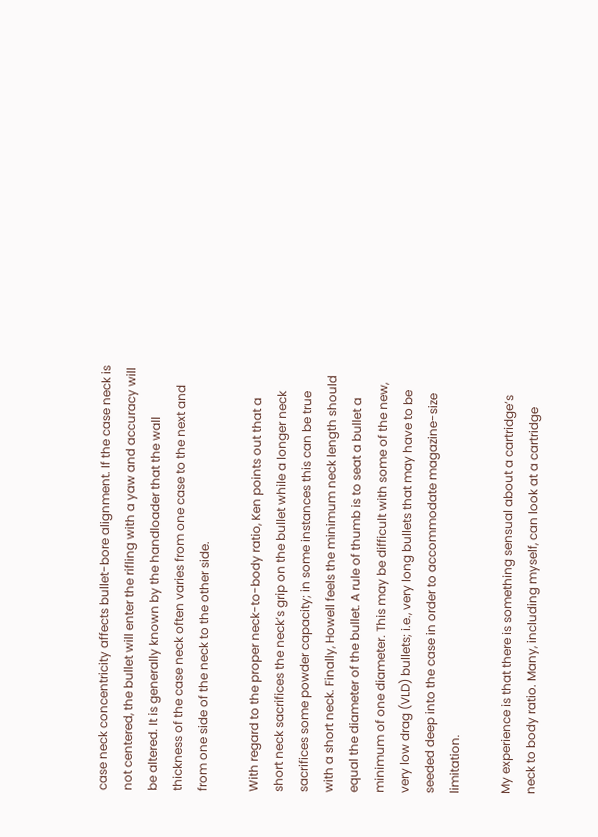case neck concentricity affects bullet-bore alignment. If the case neck is not centered, the bullet will enter the rifling with a yaw and accuracy will be altered. It is generally known by the handloader that the wall thickness of the case neck often varies from one case to the next and from one side of the neck to the other side.

With regard to the proper neck-to-body ratio, Ken points out that a short neck sacrifices the neck’s grip on the bullet while a longer neck sacrifices some powder capacity; in some instances this can be true with a short neck. Finally, Howell feels the minimum neck length should equal the diameter of the bullet. A rule of thumb is to seat a bullet a minimum of one diameter. This may be difficult with some of the new, very low drag (VLD) bullets; i.e., very long bullets that may have to be seeded deep into the case in order to accommodate magazine-size limitation.

My experience is that there is something sensual about a cartridge’s neck to body ratio. Many, including myself, can look at a cartridge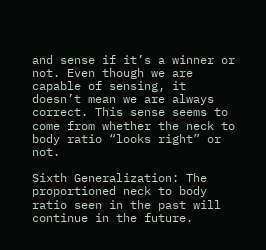and sense if it’s a winner or not. Even though we are capable of sensing, it doesn’t mean we are always correct. This sense seems to come from whether the neck to body ratio “looks right” or not.

Sixth Generalization: The proportioned neck to body ratio seen in the past will continue in the future.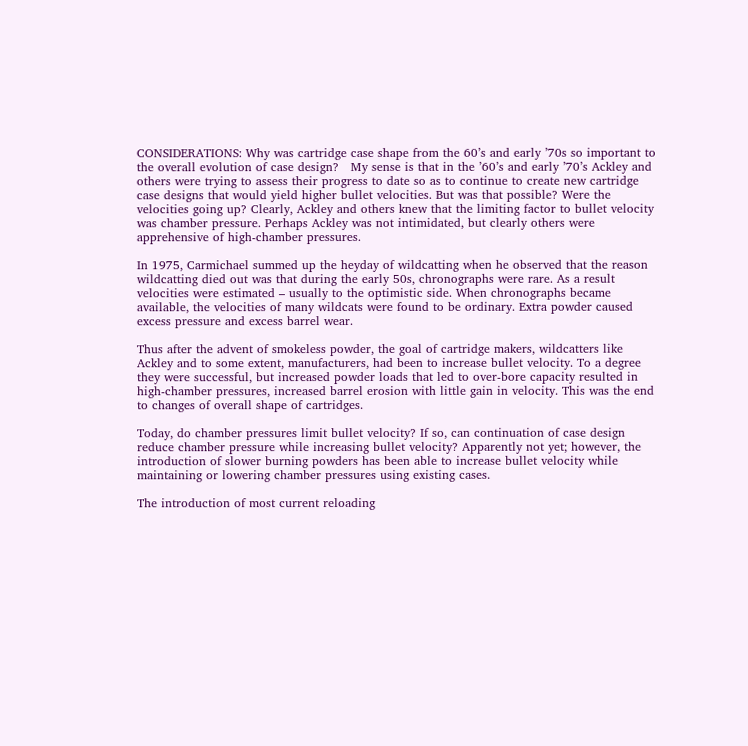CONSIDERATIONS: Why was cartridge case shape from the 60’s and early ’70s so important to the overall evolution of case design?   My sense is that in the ’60’s and early ’70’s Ackley and others were trying to assess their progress to date so as to continue to create new cartridge case designs that would yield higher bullet velocities. But was that possible? Were the velocities going up? Clearly, Ackley and others knew that the limiting factor to bullet velocity was chamber pressure. Perhaps Ackley was not intimidated, but clearly others were apprehensive of high-chamber pressures.

In 1975, Carmichael summed up the heyday of wildcatting when he observed that the reason wildcatting died out was that during the early 50s, chronographs were rare. As a result velocities were estimated – usually to the optimistic side. When chronographs became available, the velocities of many wildcats were found to be ordinary. Extra powder caused excess pressure and excess barrel wear.

Thus after the advent of smokeless powder, the goal of cartridge makers, wildcatters like Ackley and to some extent, manufacturers, had been to increase bullet velocity. To a degree they were successful, but increased powder loads that led to over-bore capacity resulted in high-chamber pressures, increased barrel erosion with little gain in velocity. This was the end to changes of overall shape of cartridges.

Today, do chamber pressures limit bullet velocity? If so, can continuation of case design reduce chamber pressure while increasing bullet velocity? Apparently not yet; however, the introduction of slower burning powders has been able to increase bullet velocity while maintaining or lowering chamber pressures using existing cases.

The introduction of most current reloading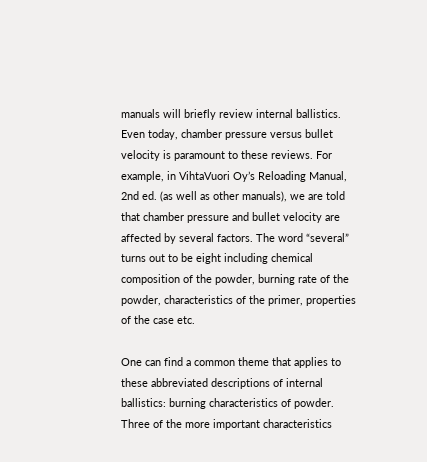manuals will briefly review internal ballistics. Even today, chamber pressure versus bullet velocity is paramount to these reviews. For example, in VihtaVuori Oy’s Reloading Manual, 2nd ed. (as well as other manuals), we are told that chamber pressure and bullet velocity are affected by several factors. The word “several” turns out to be eight including chemical composition of the powder, burning rate of the powder, characteristics of the primer, properties of the case etc.

One can find a common theme that applies to these abbreviated descriptions of internal ballistics: burning characteristics of powder. Three of the more important characteristics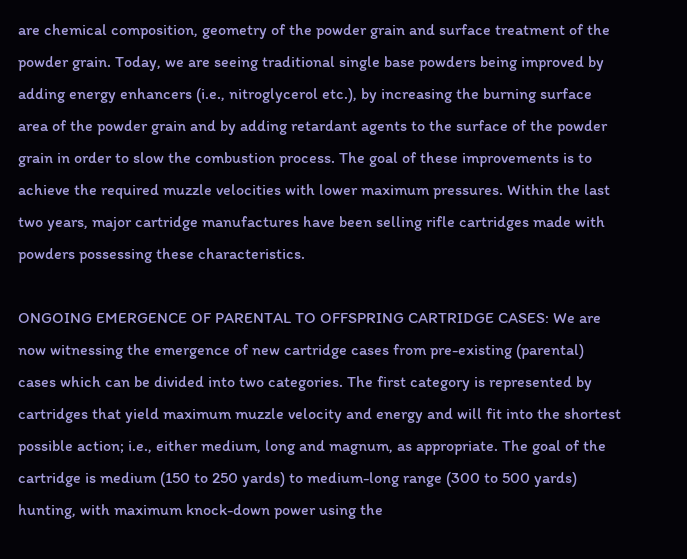are chemical composition, geometry of the powder grain and surface treatment of the powder grain. Today, we are seeing traditional single base powders being improved by adding energy enhancers (i.e., nitroglycerol etc.), by increasing the burning surface area of the powder grain and by adding retardant agents to the surface of the powder grain in order to slow the combustion process. The goal of these improvements is to achieve the required muzzle velocities with lower maximum pressures. Within the last two years, major cartridge manufactures have been selling rifle cartridges made with powders possessing these characteristics.

ONGOING EMERGENCE OF PARENTAL TO OFFSPRING CARTRIDGE CASES: We are now witnessing the emergence of new cartridge cases from pre-existing (parental) cases which can be divided into two categories. The first category is represented by cartridges that yield maximum muzzle velocity and energy and will fit into the shortest possible action; i.e., either medium, long and magnum, as appropriate. The goal of the cartridge is medium (150 to 250 yards) to medium-long range (300 to 500 yards) hunting, with maximum knock-down power using the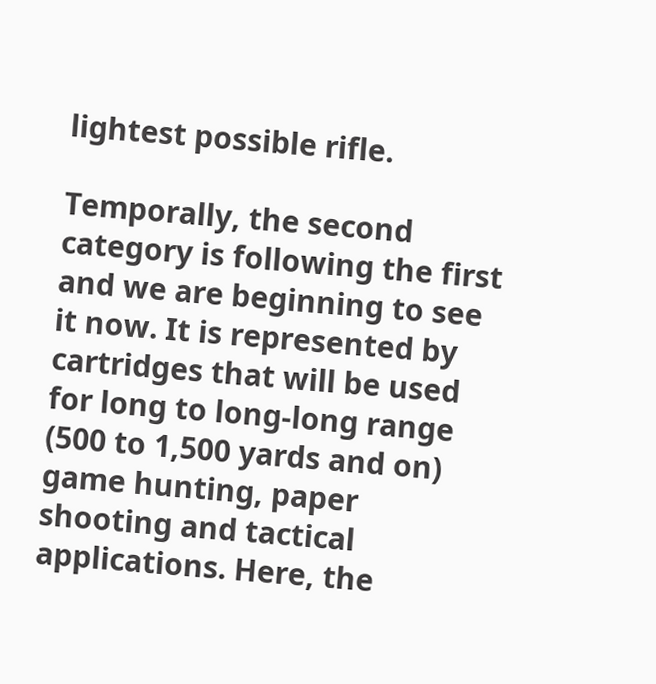lightest possible rifle.

Temporally, the second category is following the first and we are beginning to see it now. It is represented by cartridges that will be used for long to long-long range (500 to 1,500 yards and on) game hunting, paper shooting and tactical applications. Here, the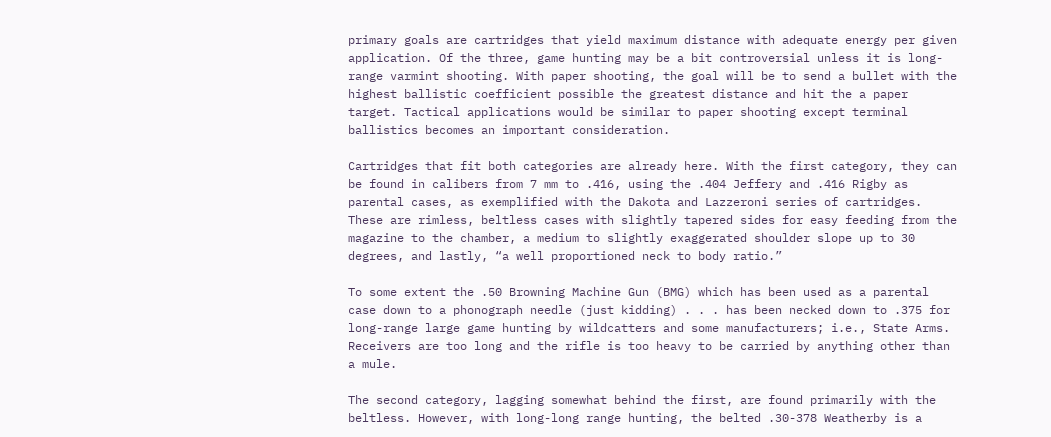primary goals are cartridges that yield maximum distance with adequate energy per given application. Of the three, game hunting may be a bit controversial unless it is long-range varmint shooting. With paper shooting, the goal will be to send a bullet with the highest ballistic coefficient possible the greatest distance and hit the a paper target. Tactical applications would be similar to paper shooting except terminal ballistics becomes an important consideration.

Cartridges that fit both categories are already here. With the first category, they can be found in calibers from 7 mm to .416, using the .404 Jeffery and .416 Rigby as parental cases, as exemplified with the Dakota and Lazzeroni series of cartridges. These are rimless, beltless cases with slightly tapered sides for easy feeding from the magazine to the chamber, a medium to slightly exaggerated shoulder slope up to 30 degrees, and lastly, “a well proportioned neck to body ratio.”

To some extent the .50 Browning Machine Gun (BMG) which has been used as a parental case down to a phonograph needle (just kidding) . . . has been necked down to .375 for long-range large game hunting by wildcatters and some manufacturers; i.e., State Arms. Receivers are too long and the rifle is too heavy to be carried by anything other than a mule.

The second category, lagging somewhat behind the first, are found primarily with the beltless. However, with long-long range hunting, the belted .30-378 Weatherby is a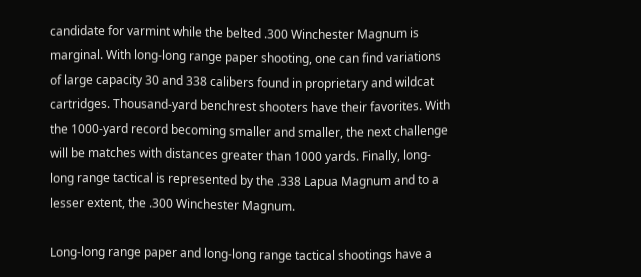candidate for varmint while the belted .300 Winchester Magnum is marginal. With long-long range paper shooting, one can find variations of large capacity 30 and 338 calibers found in proprietary and wildcat cartridges. Thousand-yard benchrest shooters have their favorites. With the 1000-yard record becoming smaller and smaller, the next challenge will be matches with distances greater than 1000 yards. Finally, long-long range tactical is represented by the .338 Lapua Magnum and to a lesser extent, the .300 Winchester Magnum.

Long-long range paper and long-long range tactical shootings have a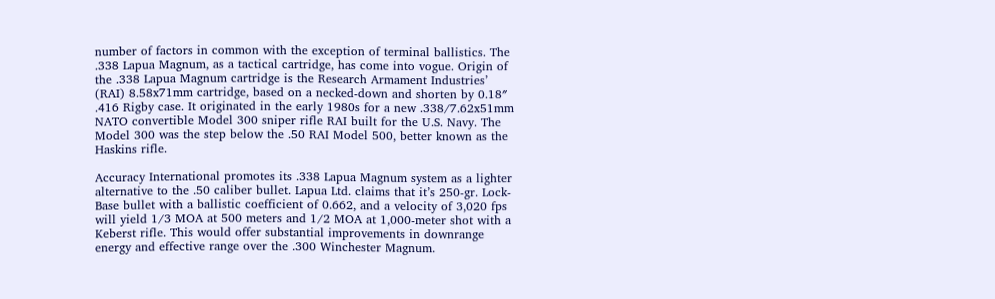number of factors in common with the exception of terminal ballistics. The .338 Lapua Magnum, as a tactical cartridge, has come into vogue. Origin of the .338 Lapua Magnum cartridge is the Research Armament Industries’ (RAI) 8.58x71mm cartridge, based on a necked-down and shorten by 0.18″ .416 Rigby case. It originated in the early 1980s for a new .338/7.62x51mm NATO convertible Model 300 sniper rifle RAI built for the U.S. Navy. The Model 300 was the step below the .50 RAI Model 500, better known as the Haskins rifle.

Accuracy International promotes its .338 Lapua Magnum system as a lighter alternative to the .50 caliber bullet. Lapua Ltd. claims that it’s 250-gr. Lock-Base bullet with a ballistic coefficient of 0.662, and a velocity of 3,020 fps will yield 1/3 MOA at 500 meters and 1/2 MOA at 1,000-meter shot with a Keberst rifle. This would offer substantial improvements in downrange energy and effective range over the .300 Winchester Magnum.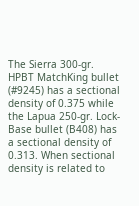The Sierra 300-gr. HPBT MatchKing bullet (#9245) has a sectional density of 0.375 while the Lapua 250-gr. Lock-Base bullet (B408) has a sectional density of 0.313. When sectional density is related to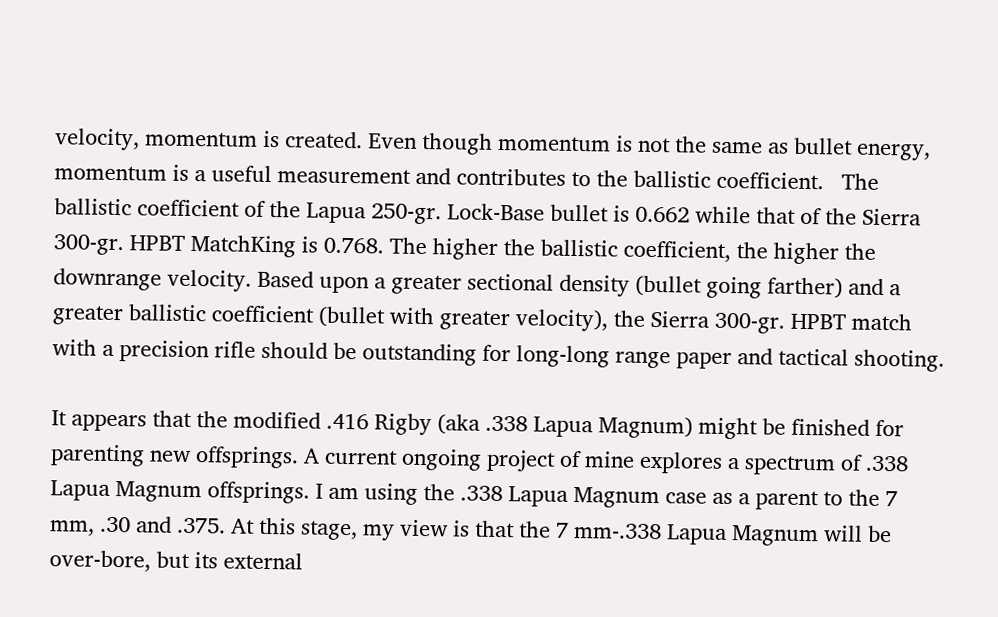velocity, momentum is created. Even though momentum is not the same as bullet energy, momentum is a useful measurement and contributes to the ballistic coefficient.   The ballistic coefficient of the Lapua 250-gr. Lock-Base bullet is 0.662 while that of the Sierra 300-gr. HPBT MatchKing is 0.768. The higher the ballistic coefficient, the higher the downrange velocity. Based upon a greater sectional density (bullet going farther) and a greater ballistic coefficient (bullet with greater velocity), the Sierra 300-gr. HPBT match with a precision rifle should be outstanding for long-long range paper and tactical shooting.

It appears that the modified .416 Rigby (aka .338 Lapua Magnum) might be finished for parenting new offsprings. A current ongoing project of mine explores a spectrum of .338 Lapua Magnum offsprings. I am using the .338 Lapua Magnum case as a parent to the 7 mm, .30 and .375. At this stage, my view is that the 7 mm-.338 Lapua Magnum will be over-bore, but its external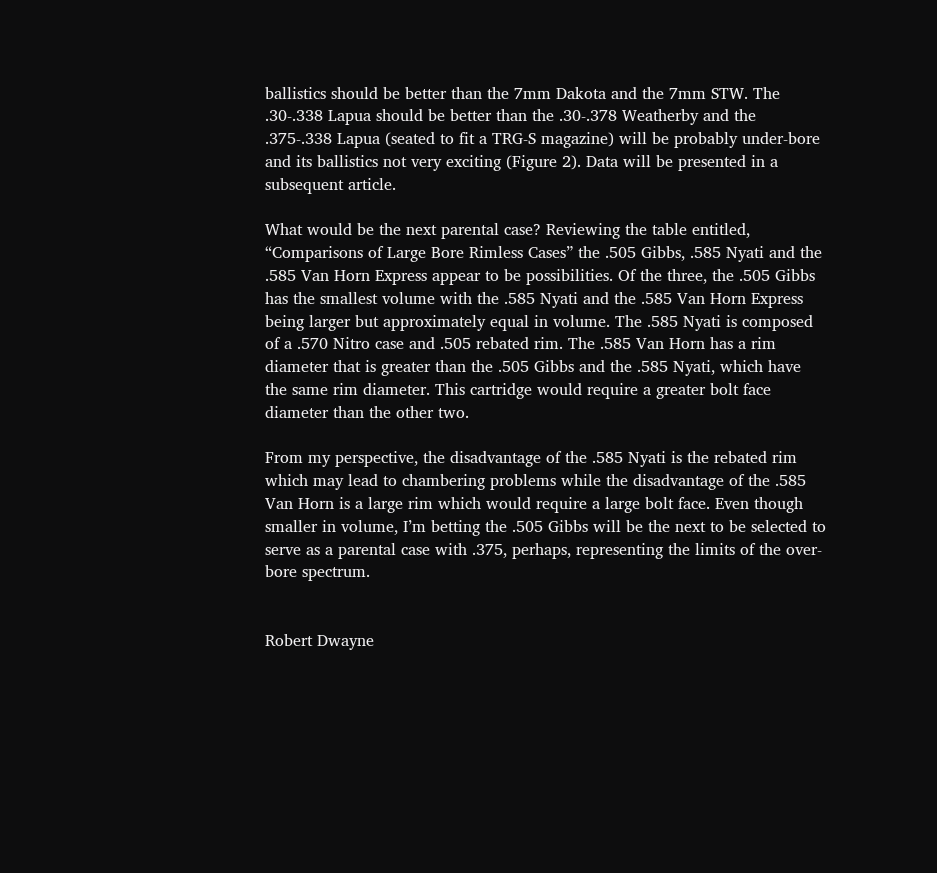ballistics should be better than the 7mm Dakota and the 7mm STW. The .30-.338 Lapua should be better than the .30-.378 Weatherby and the .375-.338 Lapua (seated to fit a TRG-S magazine) will be probably under-bore and its ballistics not very exciting (Figure 2). Data will be presented in a subsequent article.

What would be the next parental case? Reviewing the table entitled, “Comparisons of Large Bore Rimless Cases” the .505 Gibbs, .585 Nyati and the .585 Van Horn Express appear to be possibilities. Of the three, the .505 Gibbs has the smallest volume with the .585 Nyati and the .585 Van Horn Express being larger but approximately equal in volume. The .585 Nyati is composed of a .570 Nitro case and .505 rebated rim. The .585 Van Horn has a rim diameter that is greater than the .505 Gibbs and the .585 Nyati, which have the same rim diameter. This cartridge would require a greater bolt face diameter than the other two.

From my perspective, the disadvantage of the .585 Nyati is the rebated rim which may lead to chambering problems while the disadvantage of the .585 Van Horn is a large rim which would require a large bolt face. Even though smaller in volume, I’m betting the .505 Gibbs will be the next to be selected to serve as a parental case with .375, perhaps, representing the limits of the over-bore spectrum.


Robert Dwayne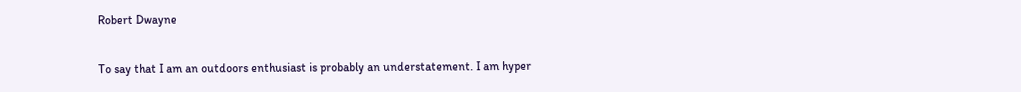Robert Dwayne

To say that I am an outdoors enthusiast is probably an understatement. I am hyper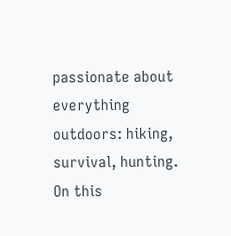passionate about everything outdoors: hiking, survival, hunting. On this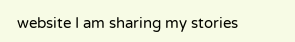website I am sharing my stories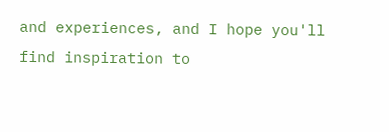and experiences, and I hope you'll find inspiration to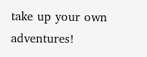take up your own adventures!